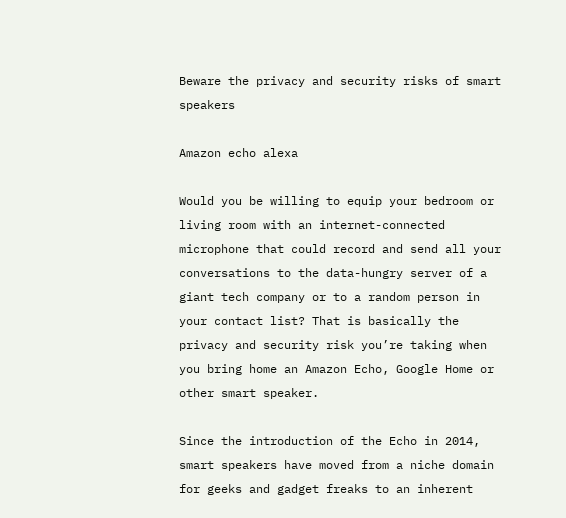Beware the privacy and security risks of smart speakers

Amazon echo alexa

Would you be willing to equip your bedroom or living room with an internet-connected microphone that could record and send all your conversations to the data-hungry server of a giant tech company or to a random person in your contact list? That is basically the privacy and security risk you’re taking when you bring home an Amazon Echo, Google Home or other smart speaker.

Since the introduction of the Echo in 2014, smart speakers have moved from a niche domain for geeks and gadget freaks to an inherent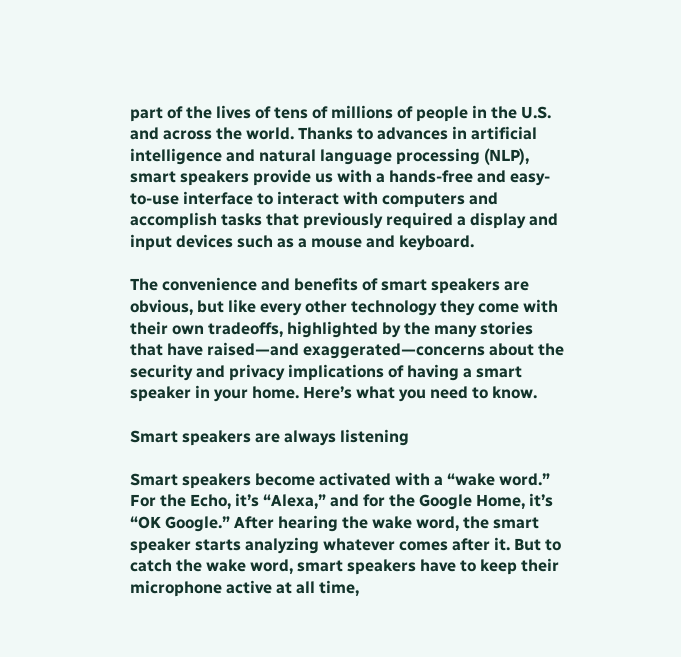part of the lives of tens of millions of people in the U.S. and across the world. Thanks to advances in artificial intelligence and natural language processing (NLP), smart speakers provide us with a hands-free and easy-to-use interface to interact with computers and accomplish tasks that previously required a display and input devices such as a mouse and keyboard.

The convenience and benefits of smart speakers are obvious, but like every other technology they come with their own tradeoffs, highlighted by the many stories that have raised—and exaggerated—concerns about the security and privacy implications of having a smart speaker in your home. Here’s what you need to know.

Smart speakers are always listening

Smart speakers become activated with a “wake word.” For the Echo, it’s “Alexa,” and for the Google Home, it’s “OK Google.” After hearing the wake word, the smart speaker starts analyzing whatever comes after it. But to catch the wake word, smart speakers have to keep their microphone active at all time,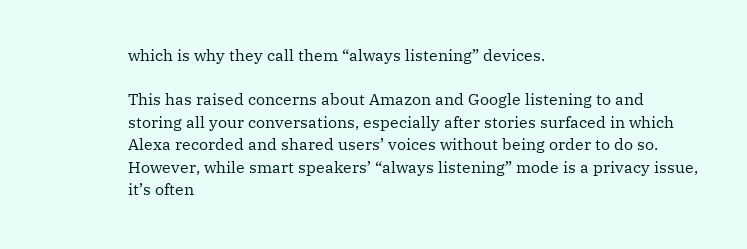which is why they call them “always listening” devices.

This has raised concerns about Amazon and Google listening to and storing all your conversations, especially after stories surfaced in which Alexa recorded and shared users’ voices without being order to do so. However, while smart speakers’ “always listening” mode is a privacy issue, it’s often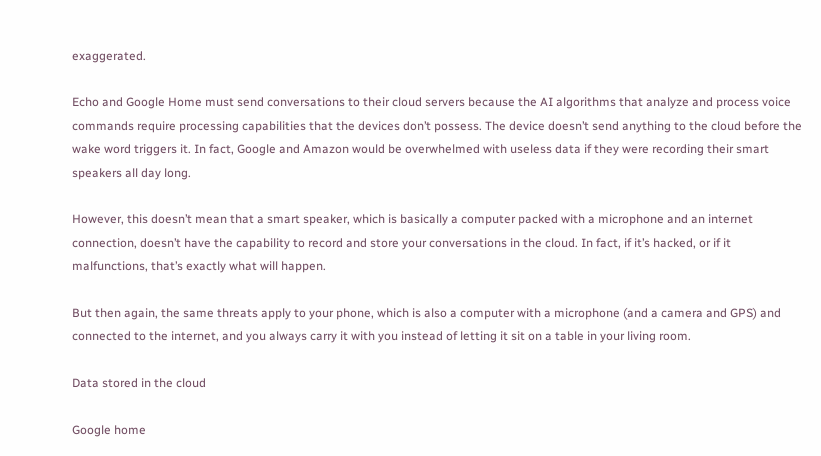exaggerated.

Echo and Google Home must send conversations to their cloud servers because the AI algorithms that analyze and process voice commands require processing capabilities that the devices don’t possess. The device doesn’t send anything to the cloud before the wake word triggers it. In fact, Google and Amazon would be overwhelmed with useless data if they were recording their smart speakers all day long.

However, this doesn’t mean that a smart speaker, which is basically a computer packed with a microphone and an internet connection, doesn’t have the capability to record and store your conversations in the cloud. In fact, if it’s hacked, or if it malfunctions, that’s exactly what will happen.

But then again, the same threats apply to your phone, which is also a computer with a microphone (and a camera and GPS) and connected to the internet, and you always carry it with you instead of letting it sit on a table in your living room.

Data stored in the cloud

Google home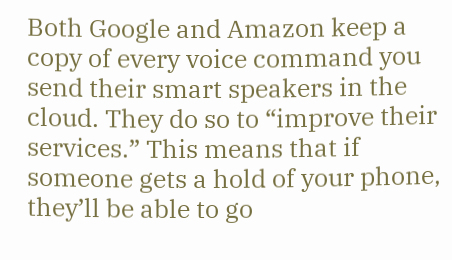Both Google and Amazon keep a copy of every voice command you send their smart speakers in the cloud. They do so to “improve their services.” This means that if someone gets a hold of your phone, they’ll be able to go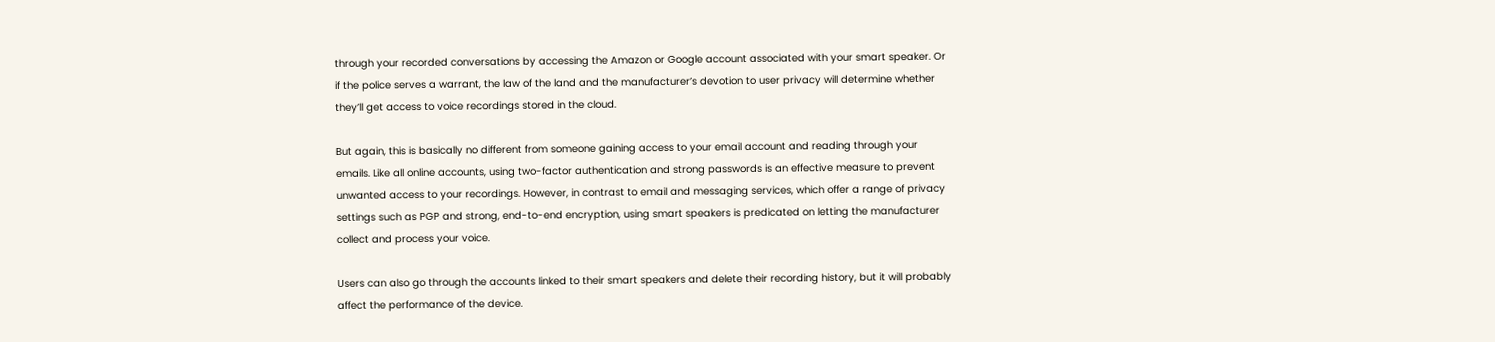through your recorded conversations by accessing the Amazon or Google account associated with your smart speaker. Or if the police serves a warrant, the law of the land and the manufacturer’s devotion to user privacy will determine whether they’ll get access to voice recordings stored in the cloud.

But again, this is basically no different from someone gaining access to your email account and reading through your emails. Like all online accounts, using two-factor authentication and strong passwords is an effective measure to prevent unwanted access to your recordings. However, in contrast to email and messaging services, which offer a range of privacy settings such as PGP and strong, end-to-end encryption, using smart speakers is predicated on letting the manufacturer collect and process your voice.

Users can also go through the accounts linked to their smart speakers and delete their recording history, but it will probably affect the performance of the device.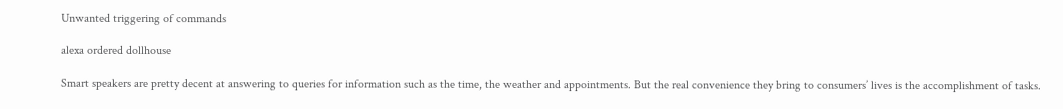Unwanted triggering of commands

alexa ordered dollhouse

Smart speakers are pretty decent at answering to queries for information such as the time, the weather and appointments. But the real convenience they bring to consumers’ lives is the accomplishment of tasks.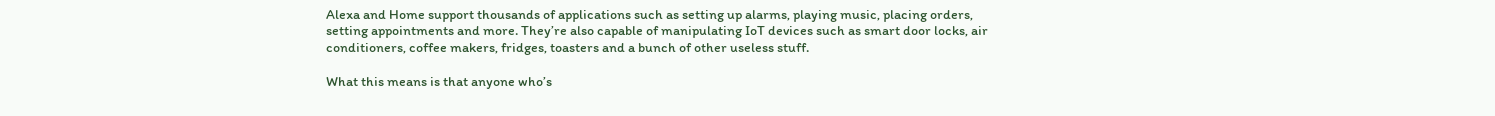Alexa and Home support thousands of applications such as setting up alarms, playing music, placing orders, setting appointments and more. They’re also capable of manipulating IoT devices such as smart door locks, air conditioners, coffee makers, fridges, toasters and a bunch of other useless stuff.

What this means is that anyone who’s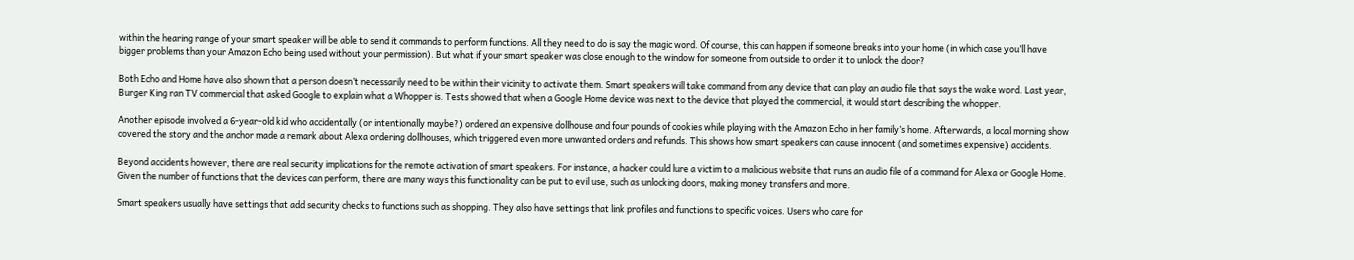within the hearing range of your smart speaker will be able to send it commands to perform functions. All they need to do is say the magic word. Of course, this can happen if someone breaks into your home (in which case you’ll have bigger problems than your Amazon Echo being used without your permission). But what if your smart speaker was close enough to the window for someone from outside to order it to unlock the door?

Both Echo and Home have also shown that a person doesn’t necessarily need to be within their vicinity to activate them. Smart speakers will take command from any device that can play an audio file that says the wake word. Last year, Burger King ran TV commercial that asked Google to explain what a Whopper is. Tests showed that when a Google Home device was next to the device that played the commercial, it would start describing the whopper.

Another episode involved a 6-year-old kid who accidentally (or intentionally maybe?) ordered an expensive dollhouse and four pounds of cookies while playing with the Amazon Echo in her family’s home. Afterwards, a local morning show covered the story and the anchor made a remark about Alexa ordering dollhouses, which triggered even more unwanted orders and refunds. This shows how smart speakers can cause innocent (and sometimes expensive) accidents.

Beyond accidents however, there are real security implications for the remote activation of smart speakers. For instance, a hacker could lure a victim to a malicious website that runs an audio file of a command for Alexa or Google Home. Given the number of functions that the devices can perform, there are many ways this functionality can be put to evil use, such as unlocking doors, making money transfers and more.

Smart speakers usually have settings that add security checks to functions such as shopping. They also have settings that link profiles and functions to specific voices. Users who care for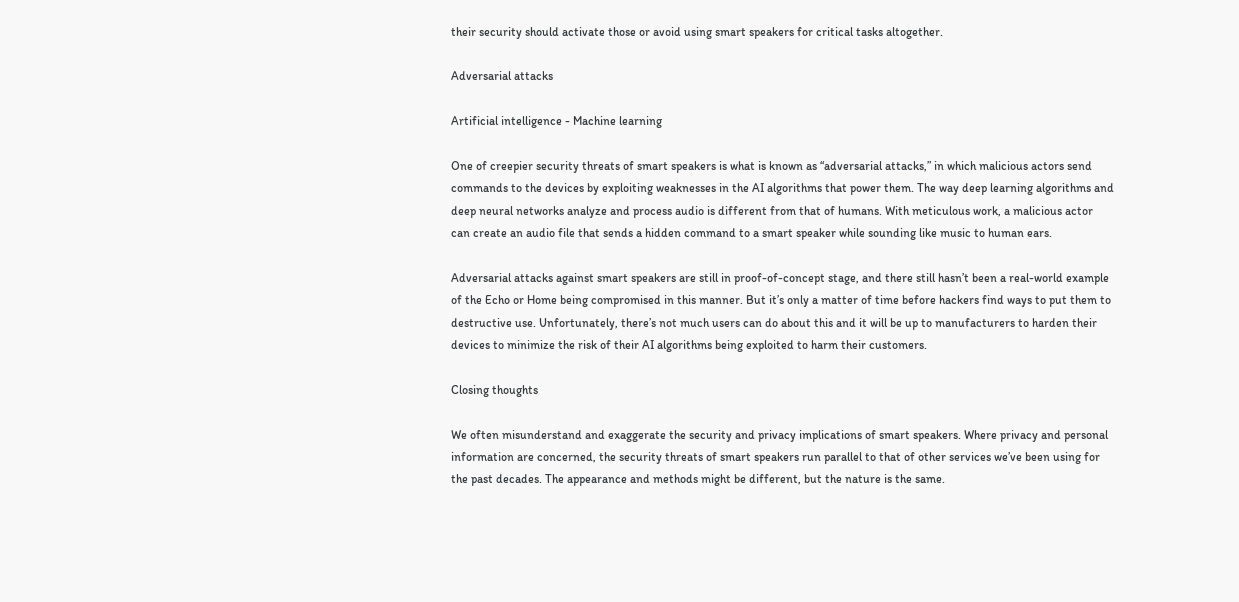their security should activate those or avoid using smart speakers for critical tasks altogether.

Adversarial attacks

Artificial intelligence - Machine learning

One of creepier security threats of smart speakers is what is known as “adversarial attacks,” in which malicious actors send commands to the devices by exploiting weaknesses in the AI algorithms that power them. The way deep learning algorithms and deep neural networks analyze and process audio is different from that of humans. With meticulous work, a malicious actor can create an audio file that sends a hidden command to a smart speaker while sounding like music to human ears.

Adversarial attacks against smart speakers are still in proof-of-concept stage, and there still hasn’t been a real-world example of the Echo or Home being compromised in this manner. But it’s only a matter of time before hackers find ways to put them to destructive use. Unfortunately, there’s not much users can do about this and it will be up to manufacturers to harden their devices to minimize the risk of their AI algorithms being exploited to harm their customers.

Closing thoughts

We often misunderstand and exaggerate the security and privacy implications of smart speakers. Where privacy and personal information are concerned, the security threats of smart speakers run parallel to that of other services we’ve been using for the past decades. The appearance and methods might be different, but the nature is the same.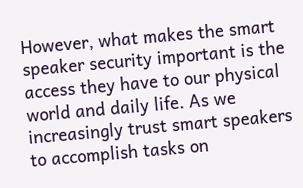However, what makes the smart speaker security important is the access they have to our physical world and daily life. As we increasingly trust smart speakers to accomplish tasks on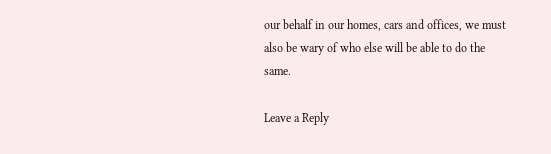our behalf in our homes, cars and offices, we must also be wary of who else will be able to do the same.

Leave a Reply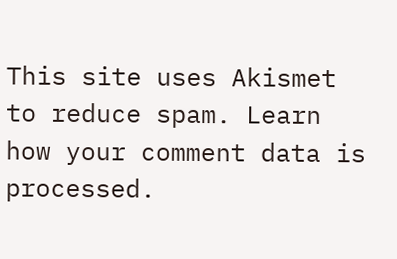This site uses Akismet to reduce spam. Learn how your comment data is processed.